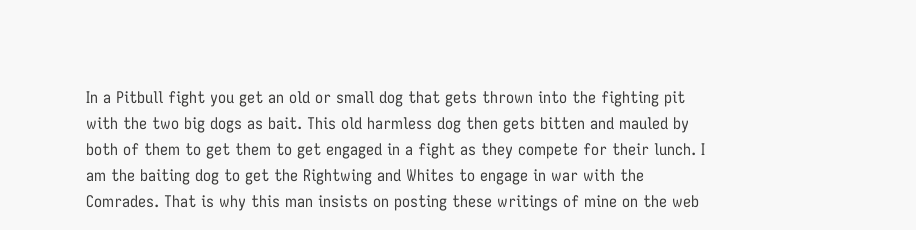In a Pitbull fight you get an old or small dog that gets thrown into the fighting pit with the two big dogs as bait. This old harmless dog then gets bitten and mauled by both of them to get them to get engaged in a fight as they compete for their lunch. I am the baiting dog to get the Rightwing and Whites to engage in war with the Comrades. That is why this man insists on posting these writings of mine on the web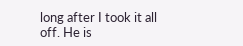long after I took it all off. He is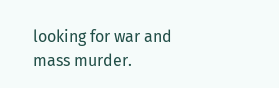looking for war and mass murder.